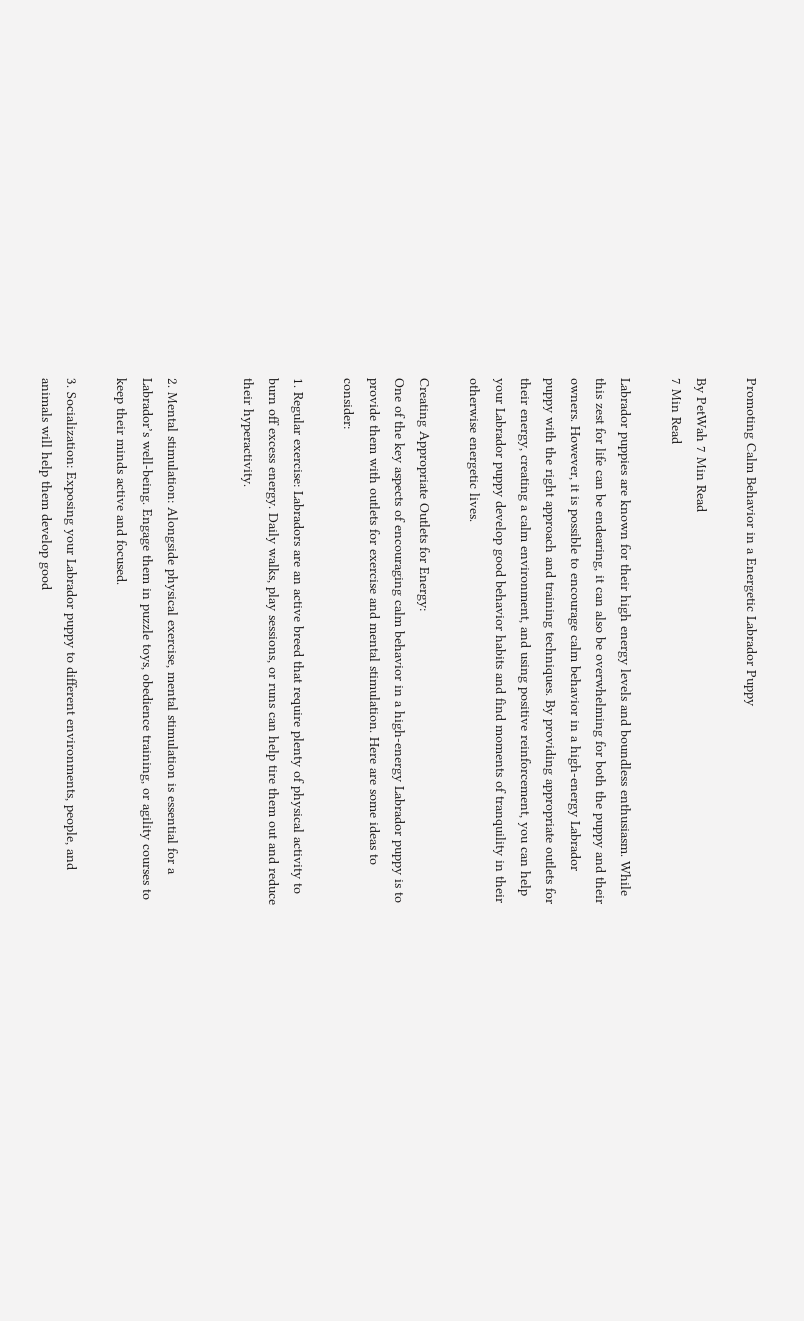Promoting Calm Behavior in a Energetic Labrador Puppy

By PetWah 7 Min Read
7 Min Read

Labrador puppies are known for their high energy levels and boundless enthusiasm. While this zest for life can be endearing, it can also be overwhelming for both the puppy and their owners. However, it is possible to encourage calm behavior in a high-energy Labrador puppy with the right approach and training techniques. By providing appropriate outlets for their energy, creating a calm environment, and using positive reinforcement, you can help your Labrador puppy develop good behavior habits and find moments of tranquility in their otherwise energetic lives.

Creating Appropriate Outlets for Energy:
One of the key aspects of encouraging calm behavior in a high-energy Labrador puppy is to provide them with outlets for exercise and mental stimulation. Here are some ideas to consider:

1. Regular exercise: Labradors are an active breed that require plenty of physical activity to burn off excess energy. Daily walks, play sessions, or runs can help tire them out and reduce their hyperactivity.


2. Mental stimulation: Alongside physical exercise, mental stimulation is essential for a Labrador’s well-being. Engage them in puzzle toys, obedience training, or agility courses to keep their minds active and focused.

3. Socialization: Exposing your Labrador puppy to different environments, people, and animals will help them develop good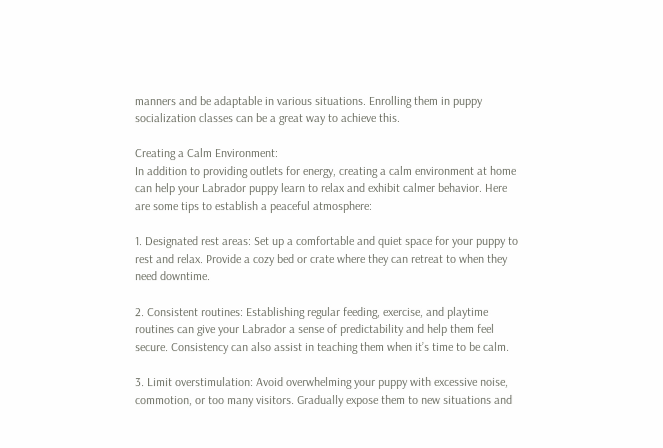manners and be adaptable in various situations. Enrolling them in puppy socialization classes can be a great way to achieve this.

Creating a Calm Environment:
In addition to providing outlets for energy, creating a calm environment at home can help your Labrador puppy learn to relax and exhibit calmer behavior. Here are some tips to establish a peaceful atmosphere:

1. Designated rest areas: Set up a comfortable and quiet space for your puppy to rest and relax. Provide a cozy bed or crate where they can retreat to when they need downtime.

2. Consistent routines: Establishing regular feeding, exercise, and playtime routines can give your Labrador a sense of predictability and help them feel secure. Consistency can also assist in teaching them when it’s time to be calm.

3. Limit overstimulation: Avoid overwhelming your puppy with excessive noise, commotion, or too many visitors. Gradually expose them to new situations and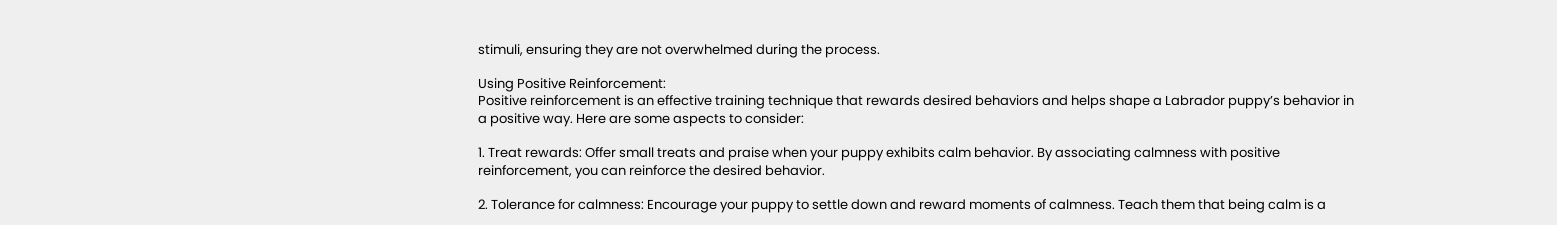stimuli, ensuring they are not overwhelmed during the process.

Using Positive Reinforcement:
Positive reinforcement is an effective training technique that rewards desired behaviors and helps shape a Labrador puppy’s behavior in a positive way. Here are some aspects to consider:

1. Treat rewards: Offer small treats and praise when your puppy exhibits calm behavior. By associating calmness with positive reinforcement, you can reinforce the desired behavior.

2. Tolerance for calmness: Encourage your puppy to settle down and reward moments of calmness. Teach them that being calm is a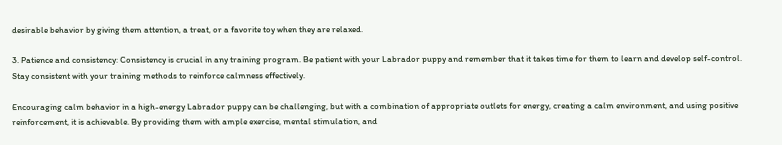desirable behavior by giving them attention, a treat, or a favorite toy when they are relaxed.

3. Patience and consistency: Consistency is crucial in any training program. Be patient with your Labrador puppy and remember that it takes time for them to learn and develop self-control. Stay consistent with your training methods to reinforce calmness effectively.

Encouraging calm behavior in a high-energy Labrador puppy can be challenging, but with a combination of appropriate outlets for energy, creating a calm environment, and using positive reinforcement, it is achievable. By providing them with ample exercise, mental stimulation, and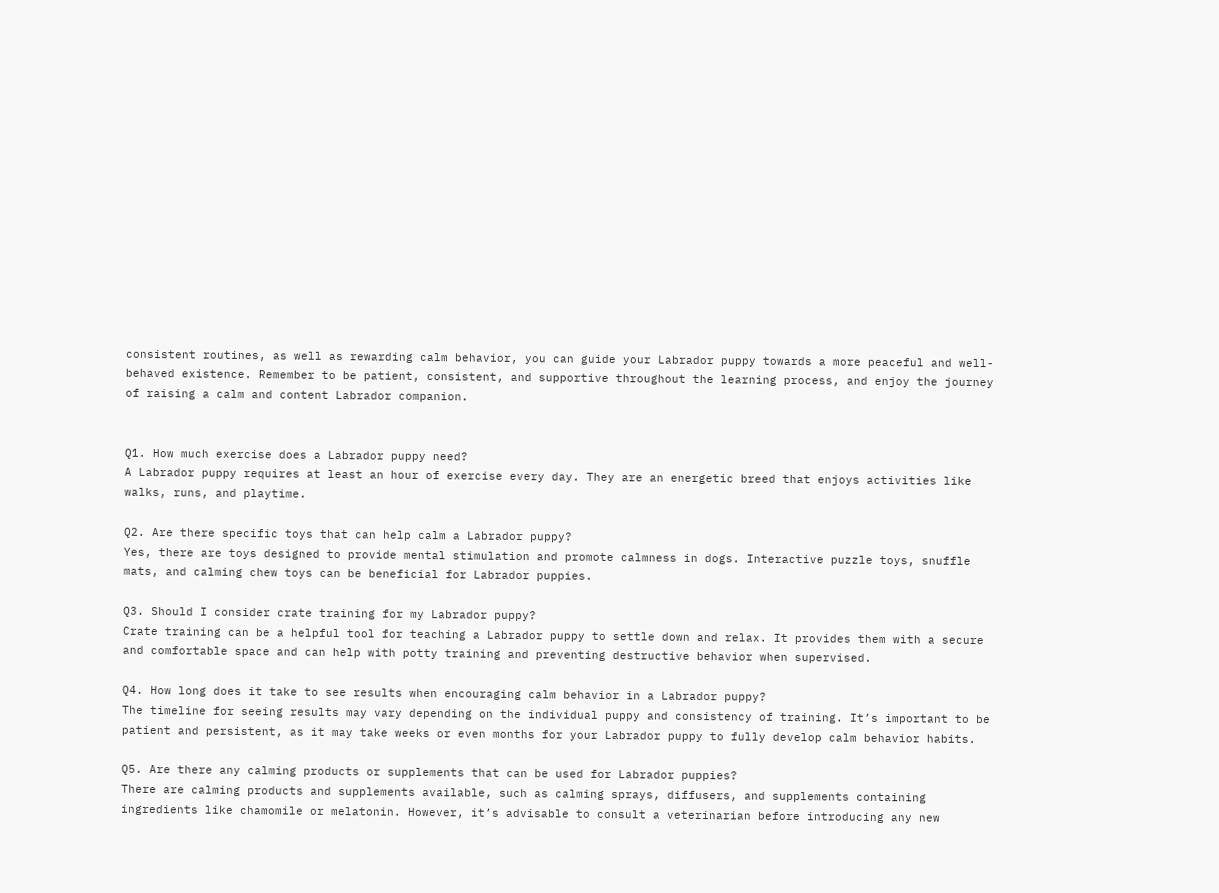consistent routines, as well as rewarding calm behavior, you can guide your Labrador puppy towards a more peaceful and well-behaved existence. Remember to be patient, consistent, and supportive throughout the learning process, and enjoy the journey of raising a calm and content Labrador companion.


Q1. How much exercise does a Labrador puppy need?
A Labrador puppy requires at least an hour of exercise every day. They are an energetic breed that enjoys activities like walks, runs, and playtime.

Q2. Are there specific toys that can help calm a Labrador puppy?
Yes, there are toys designed to provide mental stimulation and promote calmness in dogs. Interactive puzzle toys, snuffle mats, and calming chew toys can be beneficial for Labrador puppies.

Q3. Should I consider crate training for my Labrador puppy?
Crate training can be a helpful tool for teaching a Labrador puppy to settle down and relax. It provides them with a secure and comfortable space and can help with potty training and preventing destructive behavior when supervised.

Q4. How long does it take to see results when encouraging calm behavior in a Labrador puppy?
The timeline for seeing results may vary depending on the individual puppy and consistency of training. It’s important to be patient and persistent, as it may take weeks or even months for your Labrador puppy to fully develop calm behavior habits.

Q5. Are there any calming products or supplements that can be used for Labrador puppies?
There are calming products and supplements available, such as calming sprays, diffusers, and supplements containing ingredients like chamomile or melatonin. However, it’s advisable to consult a veterinarian before introducing any new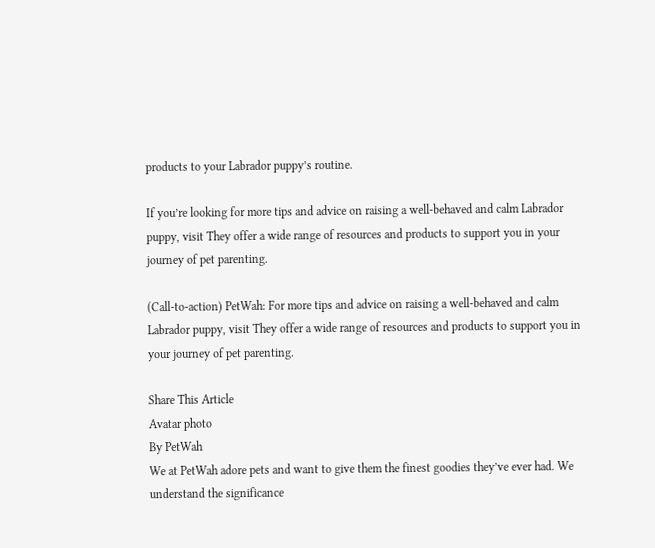products to your Labrador puppy’s routine.

If you’re looking for more tips and advice on raising a well-behaved and calm Labrador puppy, visit They offer a wide range of resources and products to support you in your journey of pet parenting.

(Call-to-action) PetWah: For more tips and advice on raising a well-behaved and calm Labrador puppy, visit They offer a wide range of resources and products to support you in your journey of pet parenting.

Share This Article
Avatar photo
By PetWah
We at PetWah adore pets and want to give them the finest goodies they’ve ever had. We understand the significance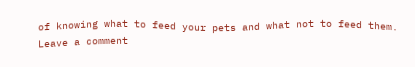of knowing what to feed your pets and what not to feed them.
Leave a comment